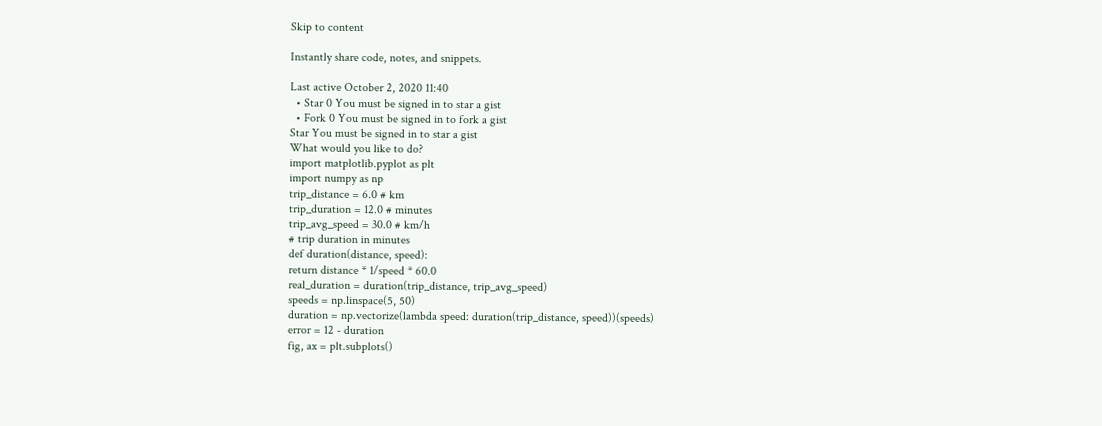Skip to content

Instantly share code, notes, and snippets.

Last active October 2, 2020 11:40
  • Star 0 You must be signed in to star a gist
  • Fork 0 You must be signed in to fork a gist
Star You must be signed in to star a gist
What would you like to do?
import matplotlib.pyplot as plt
import numpy as np
trip_distance = 6.0 # km
trip_duration = 12.0 # minutes
trip_avg_speed = 30.0 # km/h
# trip duration in minutes
def duration(distance, speed):
return distance * 1/speed * 60.0
real_duration = duration(trip_distance, trip_avg_speed)
speeds = np.linspace(5, 50)
duration = np.vectorize(lambda speed: duration(trip_distance, speed))(speeds)
error = 12 - duration
fig, ax = plt.subplots()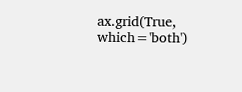ax.grid(True, which='both')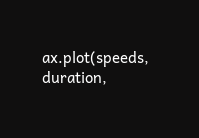ax.plot(speeds, duration,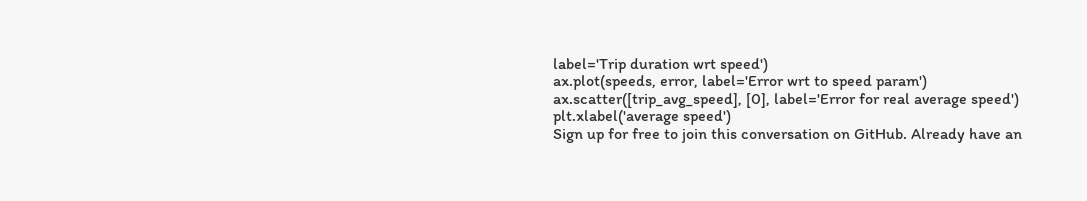label='Trip duration wrt speed')
ax.plot(speeds, error, label='Error wrt to speed param')
ax.scatter([trip_avg_speed], [0], label='Error for real average speed')
plt.xlabel('average speed')
Sign up for free to join this conversation on GitHub. Already have an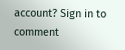account? Sign in to comment